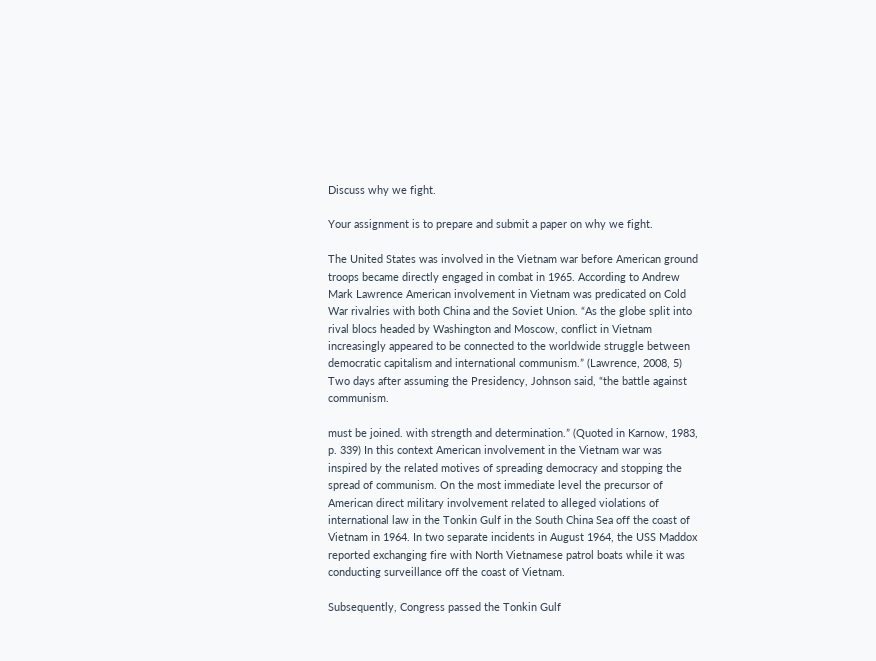Discuss why we fight.

Your assignment is to prepare and submit a paper on why we fight.

The United States was involved in the Vietnam war before American ground troops became directly engaged in combat in 1965. According to Andrew Mark Lawrence American involvement in Vietnam was predicated on Cold War rivalries with both China and the Soviet Union. “As the globe split into rival blocs headed by Washington and Moscow, conflict in Vietnam increasingly appeared to be connected to the worldwide struggle between democratic capitalism and international communism.” (Lawrence, 2008, 5) Two days after assuming the Presidency, Johnson said, “the battle against communism.

must be joined. with strength and determination.” (Quoted in Karnow, 1983, p. 339) In this context American involvement in the Vietnam war was inspired by the related motives of spreading democracy and stopping the spread of communism. On the most immediate level the precursor of American direct military involvement related to alleged violations of international law in the Tonkin Gulf in the South China Sea off the coast of Vietnam in 1964. In two separate incidents in August 1964, the USS Maddox reported exchanging fire with North Vietnamese patrol boats while it was conducting surveillance off the coast of Vietnam.

Subsequently, Congress passed the Tonkin Gulf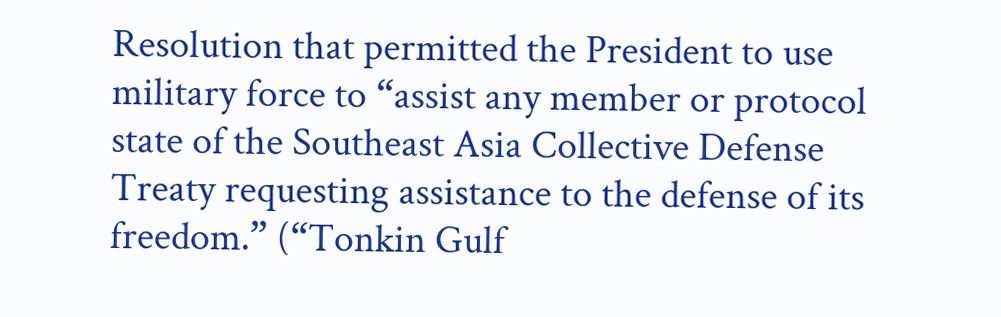Resolution that permitted the President to use military force to “assist any member or protocol state of the Southeast Asia Collective Defense Treaty requesting assistance to the defense of its freedom.” (“Tonkin Gulf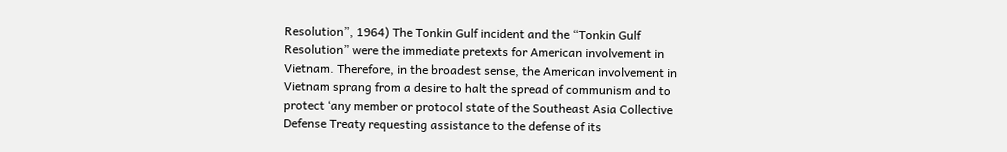Resolution”, 1964) The Tonkin Gulf incident and the “Tonkin Gulf Resolution” were the immediate pretexts for American involvement in Vietnam. Therefore, in the broadest sense, the American involvement in Vietnam sprang from a desire to halt the spread of communism and to protect ‘any member or protocol state of the Southeast Asia Collective Defense Treaty requesting assistance to the defense of its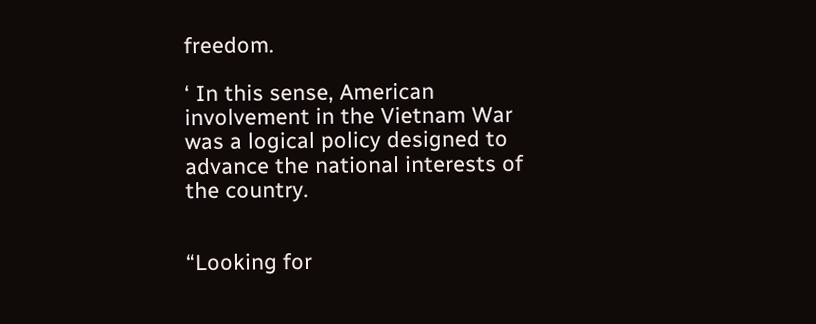freedom.

‘ In this sense, American involvement in the Vietnam War was a logical policy designed to advance the national interests of the country.


“Looking for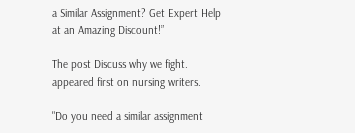a Similar Assignment? Get Expert Help at an Amazing Discount!”

The post Discuss why we fight. appeared first on nursing writers.

"Do you need a similar assignment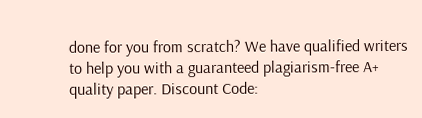done for you from scratch? We have qualified writers to help you with a guaranteed plagiarism-free A+ quality paper. Discount Code: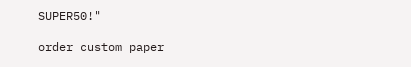SUPER50!"

order custom paper